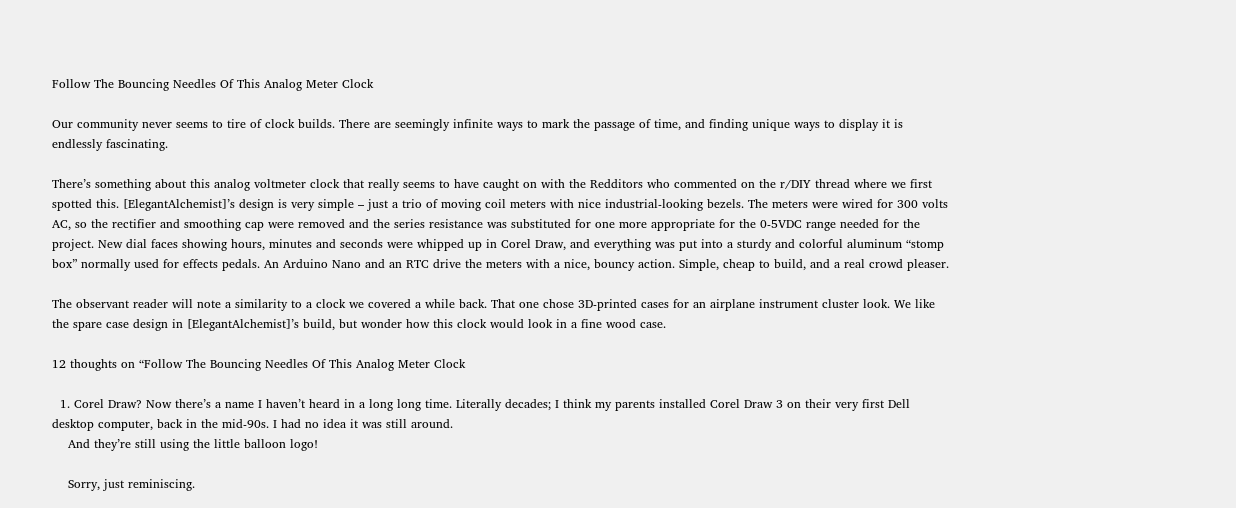Follow The Bouncing Needles Of This Analog Meter Clock

Our community never seems to tire of clock builds. There are seemingly infinite ways to mark the passage of time, and finding unique ways to display it is endlessly fascinating.

There’s something about this analog voltmeter clock that really seems to have caught on with the Redditors who commented on the r/DIY thread where we first spotted this. [ElegantAlchemist]’s design is very simple – just a trio of moving coil meters with nice industrial-looking bezels. The meters were wired for 300 volts AC, so the rectifier and smoothing cap were removed and the series resistance was substituted for one more appropriate for the 0-5VDC range needed for the project. New dial faces showing hours, minutes and seconds were whipped up in Corel Draw, and everything was put into a sturdy and colorful aluminum “stomp box” normally used for effects pedals. An Arduino Nano and an RTC drive the meters with a nice, bouncy action. Simple, cheap to build, and a real crowd pleaser.

The observant reader will note a similarity to a clock we covered a while back. That one chose 3D-printed cases for an airplane instrument cluster look. We like the spare case design in [ElegantAlchemist]’s build, but wonder how this clock would look in a fine wood case.

12 thoughts on “Follow The Bouncing Needles Of This Analog Meter Clock

  1. Corel Draw? Now there’s a name I haven’t heard in a long long time. Literally decades; I think my parents installed Corel Draw 3 on their very first Dell desktop computer, back in the mid-90s. I had no idea it was still around.
    And they’re still using the little balloon logo!

    Sorry, just reminiscing.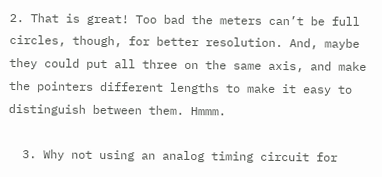2. That is great! Too bad the meters can’t be full circles, though, for better resolution. And, maybe they could put all three on the same axis, and make the pointers different lengths to make it easy to distinguish between them. Hmmm.

  3. Why not using an analog timing circuit for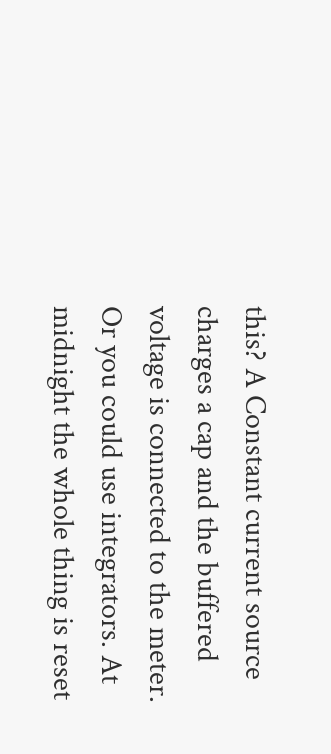this? A Constant current source charges a cap and the buffered voltage is connected to the meter. Or you could use integrators. At midnight the whole thing is reset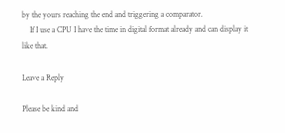by the yours reaching the end and triggering a comparator.
    If I use a CPU I have the time in digital format already and can display it like that.

Leave a Reply

Please be kind and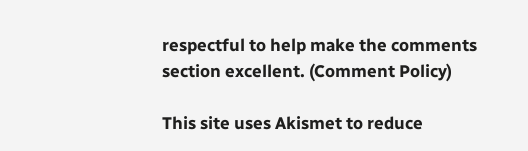respectful to help make the comments section excellent. (Comment Policy)

This site uses Akismet to reduce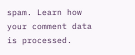spam. Learn how your comment data is processed.